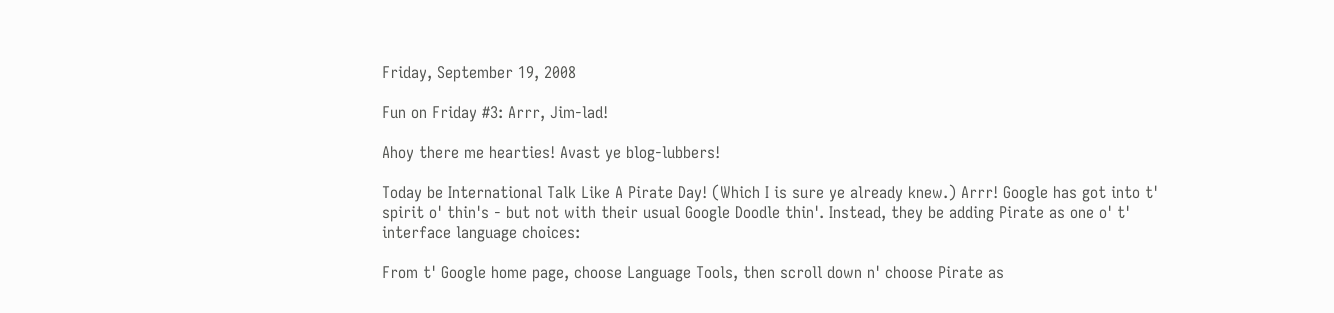Friday, September 19, 2008

Fun on Friday #3: Arrr, Jim-lad!

Ahoy there me hearties! Avast ye blog-lubbers!

Today be International Talk Like A Pirate Day! (Which I is sure ye already knew.) Arrr! Google has got into t' spirit o' thin's - but not with their usual Google Doodle thin'. Instead, they be adding Pirate as one o' t' interface language choices:

From t' Google home page, choose Language Tools, then scroll down n' choose Pirate as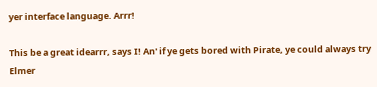yer interface language. Arrr!

This be a great idearrr, says I! An' if ye gets bored with Pirate, ye could always try Elmer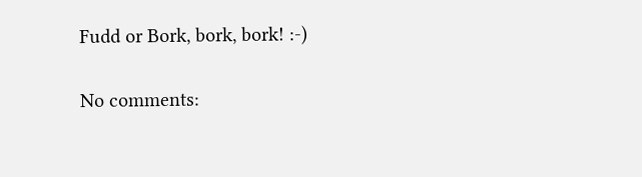Fudd or Bork, bork, bork! :-)

No comments: